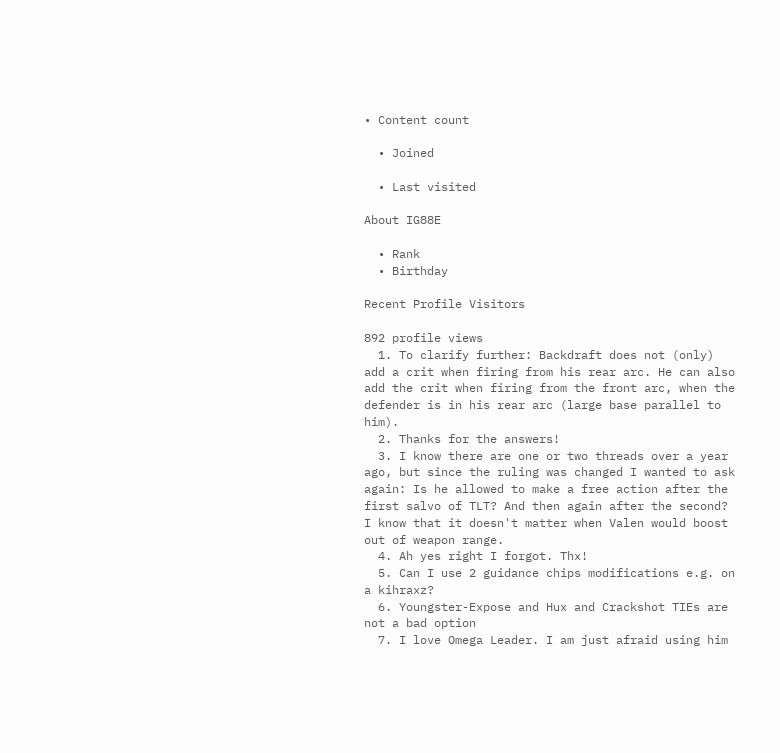• Content count

  • Joined

  • Last visited

About IG88E

  • Rank
  • Birthday

Recent Profile Visitors

892 profile views
  1. To clarify further: Backdraft does not (only) add a crit when firing from his rear arc. He can also add the crit when firing from the front arc, when the defender is in his rear arc (large base parallel to him).
  2. Thanks for the answers!
  3. I know there are one or two threads over a year ago, but since the ruling was changed I wanted to ask again: Is he allowed to make a free action after the first salvo of TLT? And then again after the second? I know that it doesn't matter when Valen would boost out of weapon range.
  4. Ah yes right I forgot. Thx!
  5. Can I use 2 guidance chips modifications e.g. on a kihraxz?
  6. Youngster-Expose and Hux and Crackshot TIEs are not a bad option
  7. I love Omega Leader. I am just afraid using him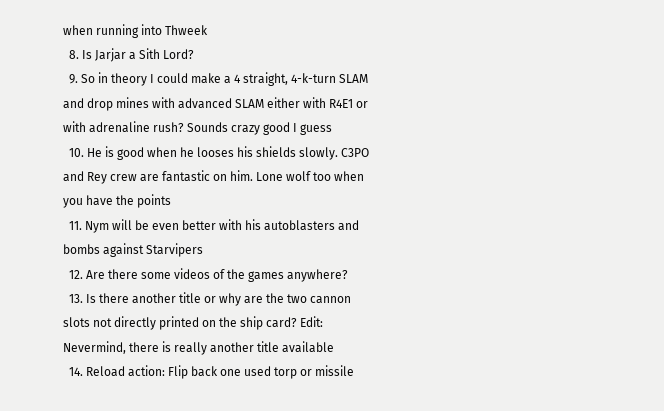when running into Thweek
  8. Is Jarjar a Sith Lord?
  9. So in theory I could make a 4 straight, 4-k-turn SLAM and drop mines with advanced SLAM either with R4E1 or with adrenaline rush? Sounds crazy good I guess
  10. He is good when he looses his shields slowly. C3PO and Rey crew are fantastic on him. Lone wolf too when you have the points
  11. Nym will be even better with his autoblasters and bombs against Starvipers
  12. Are there some videos of the games anywhere?
  13. Is there another title or why are the two cannon slots not directly printed on the ship card? Edit: Nevermind, there is really another title available
  14. Reload action: Flip back one used torp or missile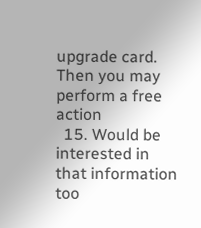upgrade card. Then you may perform a free action
  15. Would be interested in that information too